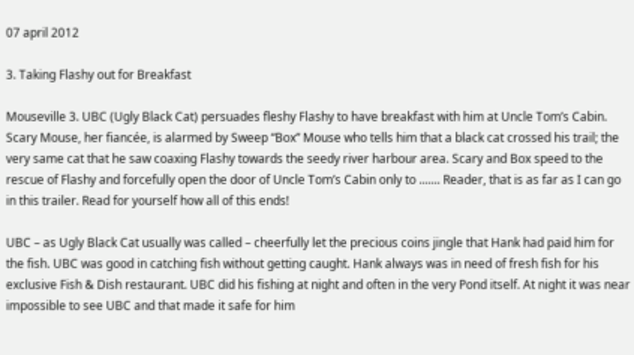07 april 2012

3. Taking Flashy out for Breakfast

Mouseville 3. UBC (Ugly Black Cat) persuades fleshy Flashy to have breakfast with him at Uncle Tom’s Cabin. Scary Mouse, her fiancée, is alarmed by Sweep “Box” Mouse who tells him that a black cat crossed his trail; the very same cat that he saw coaxing Flashy towards the seedy river harbour area. Scary and Box speed to the rescue of Flashy and forcefully open the door of Uncle Tom’s Cabin only to ....... Reader, that is as far as I can go in this trailer. Read for yourself how all of this ends!

UBC – as Ugly Black Cat usually was called – cheerfully let the precious coins jingle that Hank had paid him for the fish. UBC was good in catching fish without getting caught. Hank always was in need of fresh fish for his exclusive Fish & Dish restaurant. UBC did his fishing at night and often in the very Pond itself. At night it was near impossible to see UBC and that made it safe for him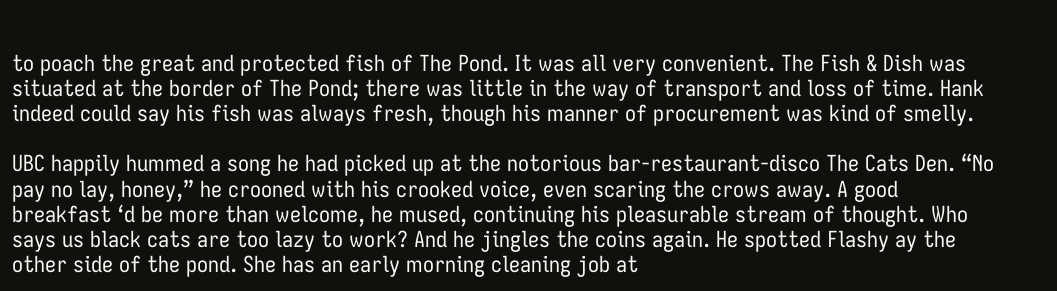to poach the great and protected fish of The Pond. It was all very convenient. The Fish & Dish was situated at the border of The Pond; there was little in the way of transport and loss of time. Hank indeed could say his fish was always fresh, though his manner of procurement was kind of smelly.

UBC happily hummed a song he had picked up at the notorious bar-restaurant-disco The Cats Den. “No pay no lay, honey,” he crooned with his crooked voice, even scaring the crows away. A good breakfast ‘d be more than welcome, he mused, continuing his pleasurable stream of thought. Who says us black cats are too lazy to work? And he jingles the coins again. He spotted Flashy ay the other side of the pond. She has an early morning cleaning job at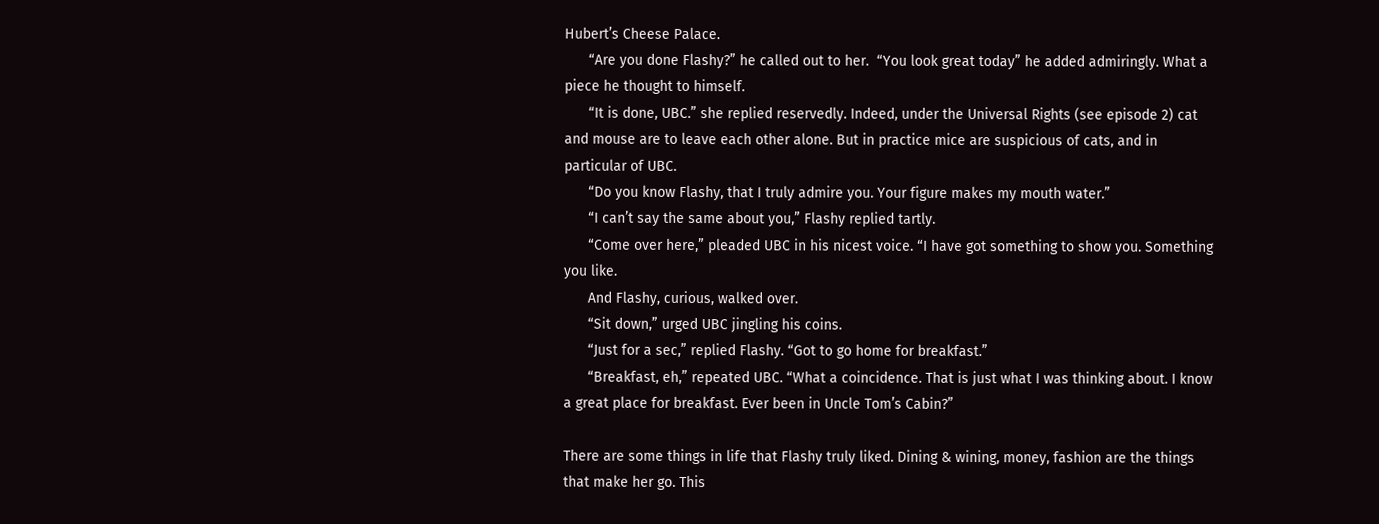Hubert’s Cheese Palace.
      “Are you done Flashy?” he called out to her.  “You look great today” he added admiringly. What a piece he thought to himself.
      “It is done, UBC.” she replied reservedly. Indeed, under the Universal Rights (see episode 2) cat and mouse are to leave each other alone. But in practice mice are suspicious of cats, and in particular of UBC.
      “Do you know Flashy, that I truly admire you. Your figure makes my mouth water.”
      “I can’t say the same about you,” Flashy replied tartly.
      “Come over here,” pleaded UBC in his nicest voice. “I have got something to show you. Something you like.
      And Flashy, curious, walked over.
      “Sit down,” urged UBC jingling his coins.
      “Just for a sec,” replied Flashy. “Got to go home for breakfast.”
      “Breakfast, eh,” repeated UBC. “What a coincidence. That is just what I was thinking about. I know a great place for breakfast. Ever been in Uncle Tom’s Cabin?”

There are some things in life that Flashy truly liked. Dining & wining, money, fashion are the things that make her go. This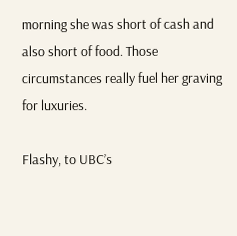morning she was short of cash and also short of food. Those circumstances really fuel her graving for luxuries.

Flashy, to UBC’s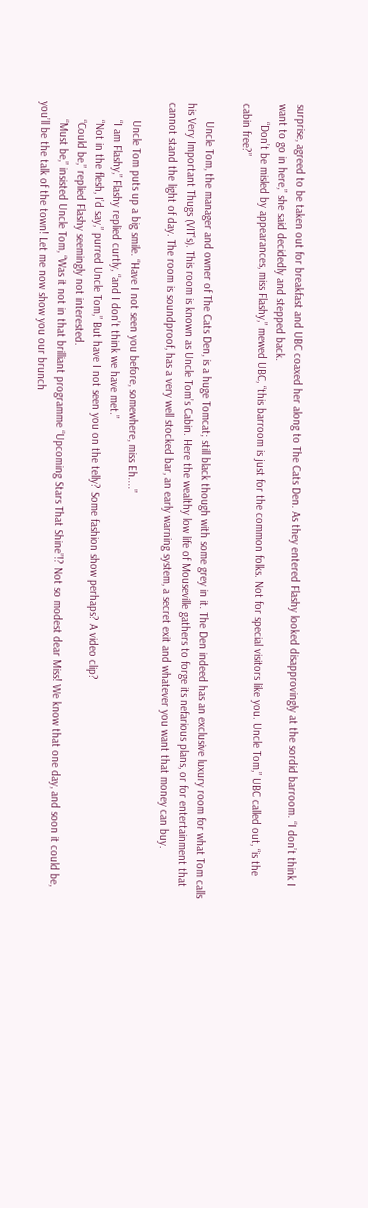surprise, agreed to be taken out for breakfast and UBC coaxed her along to The Cats Den. As they entered Flashy looked disapprovingly at the sordid barroom. “I don’t think I want to go in here,” she said decidedly and stepped back.
      “Don’t be misled by appearances, miss Flashy,” mewed UBC, “this barroom is just for the common folks. Not for special visitors like you. Uncle Tom,” UBC called out, “is the cabin free?”

      Uncle Tom, the manager and owner of The Cats Den, is a huge Tomcat; still black though with some grey in it. The Den indeed has an exclusive luxury room for what Tom calls his Very Important Thugs (VIT’s). This room is known as Uncle Tom’s Cabin. Here the wealthy low life of Mouseville gathers to forge its nefarious plans, or for entertainment that cannot stand the light of day. The room is soundproof, has a very well stocked bar, an early warning system, a secret exit and whatever you want that money can buy.

      Uncle Tom puts up a big smile. “Have I not seen you before, somewhere, miss Eh....”
      “I am Flashy,” Flashy replied curtly, “and I don’t think we have met.”
      “Not in the flesh, I’d say,” purred Uncle Tom,” But have I not seen you on the telly? Some fashion show perhaps? A video clip?
      “Could be,” replied Flashy seemingly not interested.
      “Must be,” insisted Uncle Tom, “Was it not in that brilliant programme “Upcoming Stars That Shine”!? Not so modest dear Miss! We know that one day, and soon it could be, you’ll be the talk of the town! Let me now show you our brunch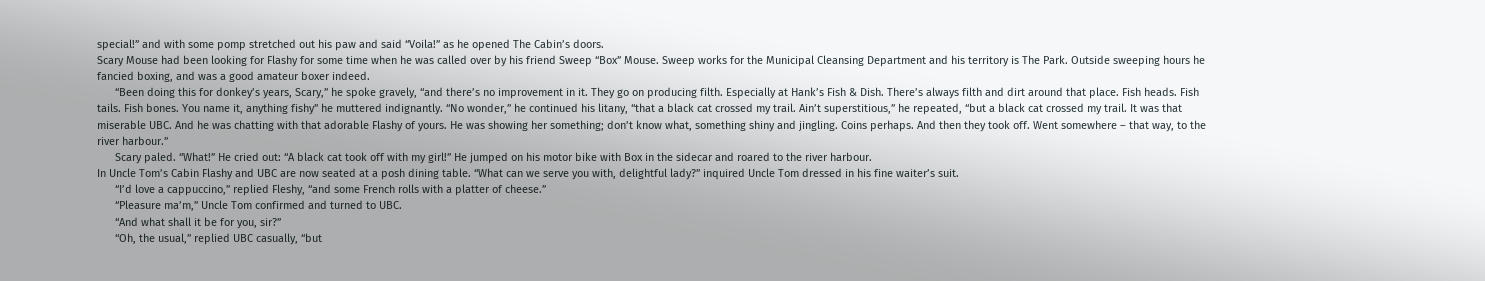special!” and with some pomp stretched out his paw and said “Voila!” as he opened The Cabin’s doors.
Scary Mouse had been looking for Flashy for some time when he was called over by his friend Sweep “Box” Mouse. Sweep works for the Municipal Cleansing Department and his territory is The Park. Outside sweeping hours he fancied boxing, and was a good amateur boxer indeed.
      “Been doing this for donkey’s years, Scary,” he spoke gravely, “and there’s no improvement in it. They go on producing filth. Especially at Hank’s Fish & Dish. There’s always filth and dirt around that place. Fish heads. Fish tails. Fish bones. You name it, anything fishy” he muttered indignantly. “No wonder,” he continued his litany, “that a black cat crossed my trail. Ain’t superstitious,” he repeated, “but a black cat crossed my trail. It was that miserable UBC. And he was chatting with that adorable Flashy of yours. He was showing her something; don’t know what, something shiny and jingling. Coins perhaps. And then they took off. Went somewhere – that way, to the river harbour.”
      Scary paled. “What!” He cried out: “A black cat took off with my girl!” He jumped on his motor bike with Box in the sidecar and roared to the river harbour.
In Uncle Tom’s Cabin Flashy and UBC are now seated at a posh dining table. “What can we serve you with, delightful lady?” inquired Uncle Tom dressed in his fine waiter’s suit.
      “I’d love a cappuccino,” replied Fleshy, “and some French rolls with a platter of cheese.”
      “Pleasure ma’m,” Uncle Tom confirmed and turned to UBC.
      “And what shall it be for you, sir?”
      “Oh, the usual,” replied UBC casually, “but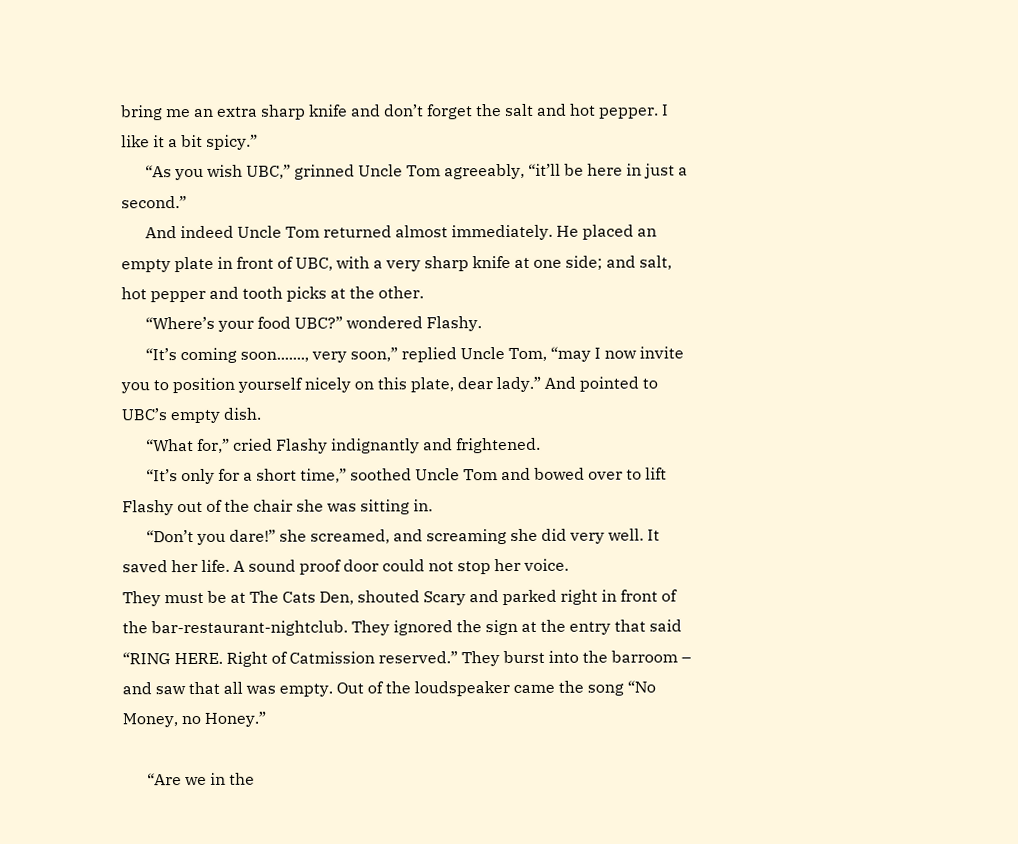bring me an extra sharp knife and don’t forget the salt and hot pepper. I like it a bit spicy.”
      “As you wish UBC,” grinned Uncle Tom agreeably, “it’ll be here in just a second.”
      And indeed Uncle Tom returned almost immediately. He placed an empty plate in front of UBC, with a very sharp knife at one side; and salt, hot pepper and tooth picks at the other.
      “Where’s your food UBC?” wondered Flashy.
      “It’s coming soon......., very soon,” replied Uncle Tom, “may I now invite you to position yourself nicely on this plate, dear lady.” And pointed to UBC’s empty dish.
      “What for,” cried Flashy indignantly and frightened.
      “It’s only for a short time,” soothed Uncle Tom and bowed over to lift Flashy out of the chair she was sitting in.
      “Don’t you dare!” she screamed, and screaming she did very well. It saved her life. A sound proof door could not stop her voice.
They must be at The Cats Den, shouted Scary and parked right in front of the bar-restaurant-nightclub. They ignored the sign at the entry that said “RING HERE. Right of Catmission reserved.” They burst into the barroom – and saw that all was empty. Out of the loudspeaker came the song “No Money, no Honey.”

      “Are we in the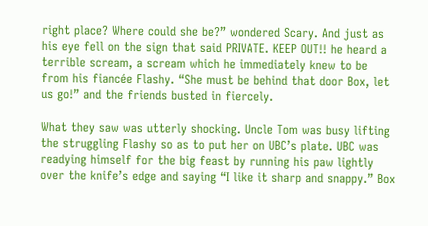right place? Where could she be?” wondered Scary. And just as his eye fell on the sign that said PRIVATE. KEEP OUT!! he heard a terrible scream, a scream which he immediately knew to be from his fiancée Flashy. “She must be behind that door Box, let us go!” and the friends busted in fiercely.

What they saw was utterly shocking. Uncle Tom was busy lifting the struggling Flashy so as to put her on UBC’s plate. UBC was readying himself for the big feast by running his paw lightly over the knife’s edge and saying “I like it sharp and snappy.” Box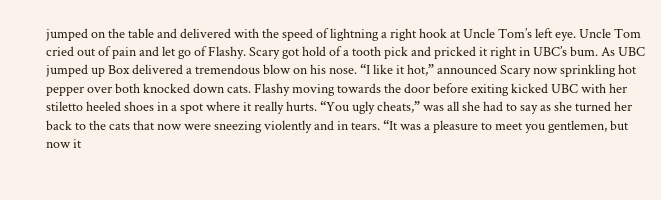jumped on the table and delivered with the speed of lightning a right hook at Uncle Tom’s left eye. Uncle Tom cried out of pain and let go of Flashy. Scary got hold of a tooth pick and pricked it right in UBC’s bum. As UBC jumped up Box delivered a tremendous blow on his nose. “I like it hot,” announced Scary now sprinkling hot pepper over both knocked down cats. Flashy moving towards the door before exiting kicked UBC with her stiletto heeled shoes in a spot where it really hurts. “You ugly cheats,” was all she had to say as she turned her back to the cats that now were sneezing violently and in tears. “It was a pleasure to meet you gentlemen, but now it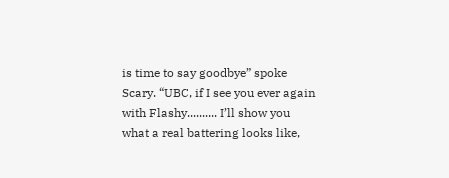is time to say goodbye” spoke Scary. “UBC, if I see you ever again with Flashy.......... I’ll show you what a real battering looks like,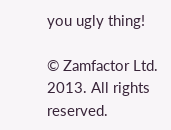you ugly thing!

© Zamfactor Ltd. 2013. All rights reserved.